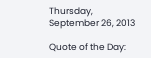Thursday, September 26, 2013

Quote of the Day: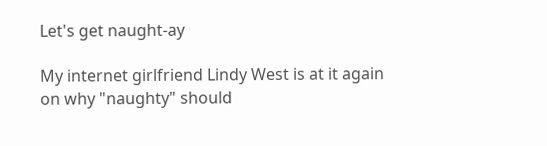Let's get naught-ay

My internet girlfriend Lindy West is at it again on why "naughty" should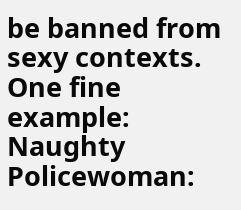be banned from sexy contexts. One fine example:
Naughty Policewoman: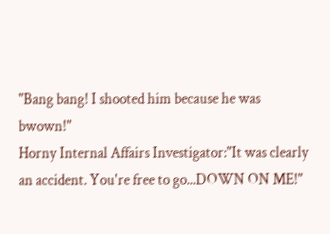"Bang bang! I shooted him because he was bwown!"
Horny Internal Affairs Investigator:"It was clearly an accident. You're free to go...DOWN ON ME!"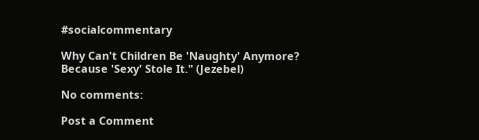#socialcommentary

Why Can't Children Be 'Naughty' Anymore? Because 'Sexy' Stole It." (Jezebel)

No comments:

Post a Comment